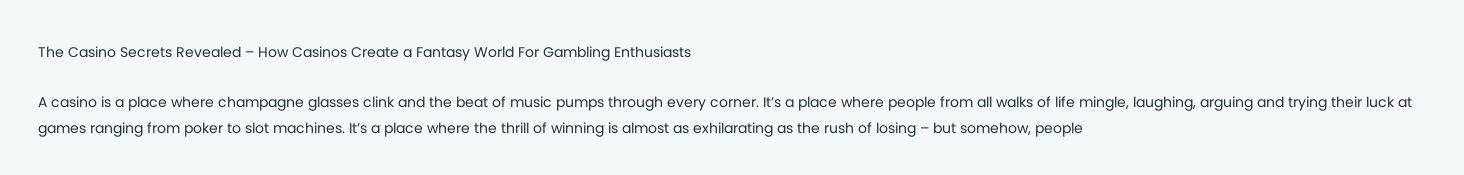The Casino Secrets Revealed – How Casinos Create a Fantasy World For Gambling Enthusiasts

A casino is a place where champagne glasses clink and the beat of music pumps through every corner. It’s a place where people from all walks of life mingle, laughing, arguing and trying their luck at games ranging from poker to slot machines. It’s a place where the thrill of winning is almost as exhilarating as the rush of losing – but somehow, people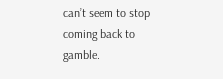can’t seem to stop coming back to gamble.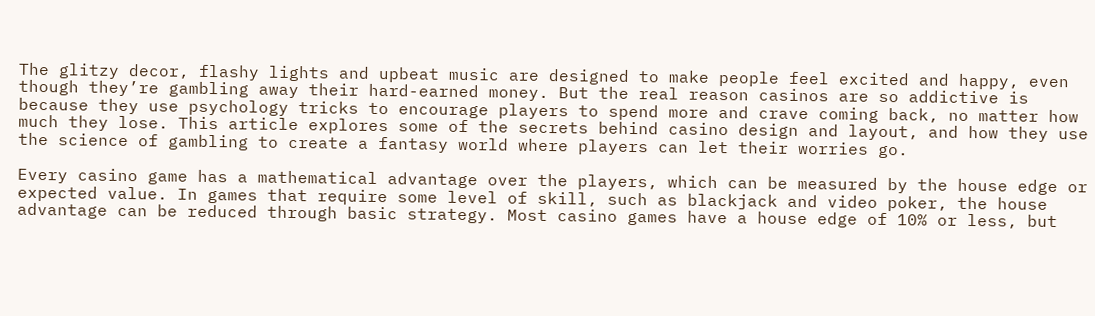The glitzy decor, flashy lights and upbeat music are designed to make people feel excited and happy, even though they’re gambling away their hard-earned money. But the real reason casinos are so addictive is because they use psychology tricks to encourage players to spend more and crave coming back, no matter how much they lose. This article explores some of the secrets behind casino design and layout, and how they use the science of gambling to create a fantasy world where players can let their worries go.

Every casino game has a mathematical advantage over the players, which can be measured by the house edge or expected value. In games that require some level of skill, such as blackjack and video poker, the house advantage can be reduced through basic strategy. Most casino games have a house edge of 10% or less, but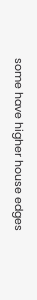some have higher house edges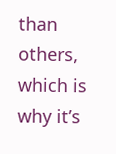than others, which is why it’s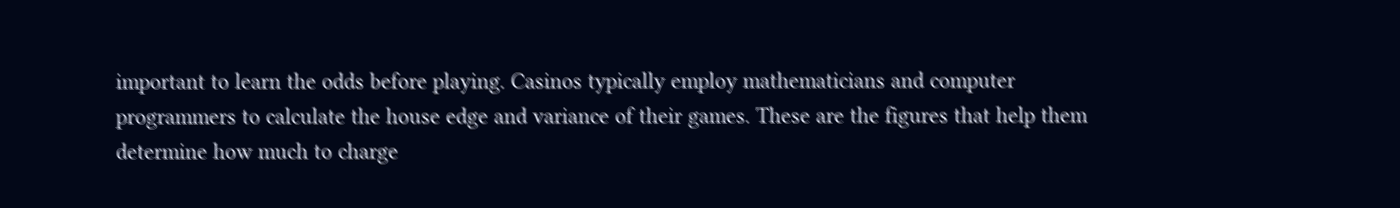important to learn the odds before playing. Casinos typically employ mathematicians and computer programmers to calculate the house edge and variance of their games. These are the figures that help them determine how much to charge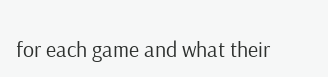for each game and what their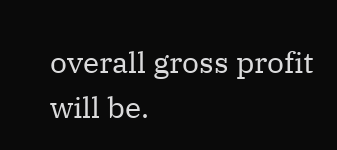overall gross profit will be.